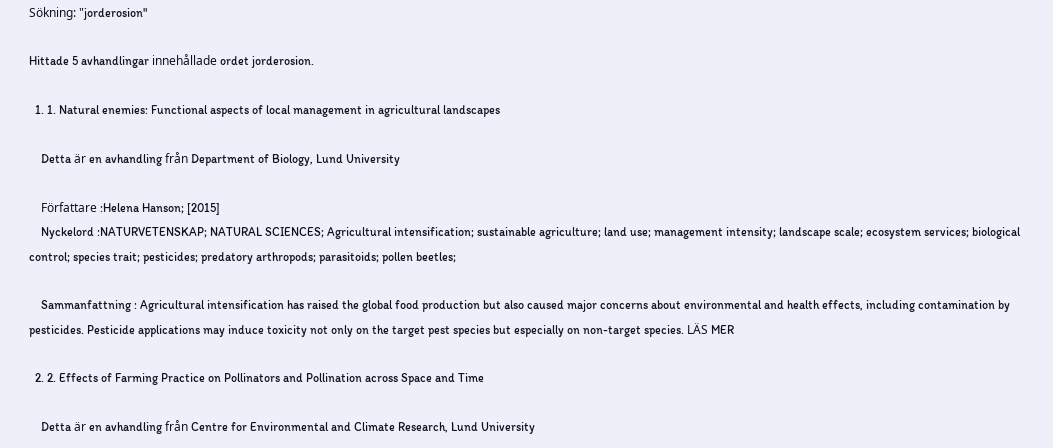Sökning: "jorderosion"

Hittade 5 avhandlingar innehållade ordet jorderosion.

  1. 1. Natural enemies: Functional aspects of local management in agricultural landscapes

    Detta är en avhandling från Department of Biology, Lund University

    Författare :Helena Hanson; [2015]
    Nyckelord :NATURVETENSKAP; NATURAL SCIENCES; Agricultural intensification; sustainable agriculture; land use; management intensity; landscape scale; ecosystem services; biological control; species trait; pesticides; predatory arthropods; parasitoids; pollen beetles;

    Sammanfattning : Agricultural intensification has raised the global food production but also caused major concerns about environmental and health effects, including contamination by pesticides. Pesticide applications may induce toxicity not only on the target pest species but especially on non-target species. LÄS MER

  2. 2. Effects of Farming Practice on Pollinators and Pollination across Space and Time

    Detta är en avhandling från Centre for Environmental and Climate Research, Lund University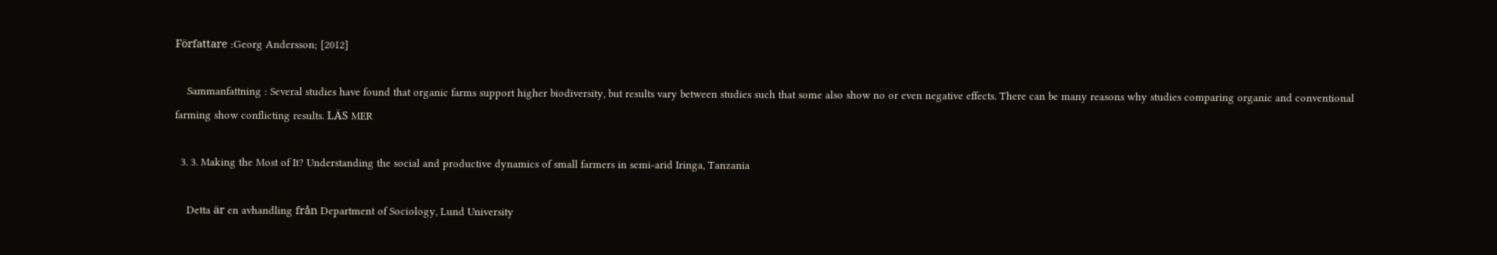Författare :Georg Andersson; [2012]

    Sammanfattning : Several studies have found that organic farms support higher biodiversity, but results vary between studies such that some also show no or even negative effects. There can be many reasons why studies comparing organic and conventional farming show conflicting results. LÄS MER

  3. 3. Making the Most of It? Understanding the social and productive dynamics of small farmers in semi-arid Iringa, Tanzania

    Detta är en avhandling från Department of Sociology, Lund University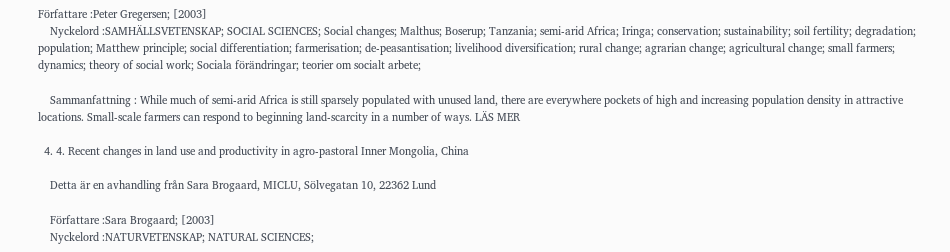Författare :Peter Gregersen; [2003]
    Nyckelord :SAMHÄLLSVETENSKAP; SOCIAL SCIENCES; Social changes; Malthus; Boserup; Tanzania; semi-arid Africa; Iringa; conservation; sustainability; soil fertility; degradation; population; Matthew principle; social differentiation; farmerisation; de-peasantisation; livelihood diversification; rural change; agrarian change; agricultural change; small farmers; dynamics; theory of social work; Sociala förändringar; teorier om socialt arbete;

    Sammanfattning : While much of semi-arid Africa is still sparsely populated with unused land, there are everywhere pockets of high and increasing population density in attractive locations. Small-scale farmers can respond to beginning land-scarcity in a number of ways. LÄS MER

  4. 4. Recent changes in land use and productivity in agro-pastoral Inner Mongolia, China

    Detta är en avhandling från Sara Brogaard, MICLU, Sölvegatan 10, 22362 Lund

    Författare :Sara Brogaard; [2003]
    Nyckelord :NATURVETENSKAP; NATURAL SCIENCES;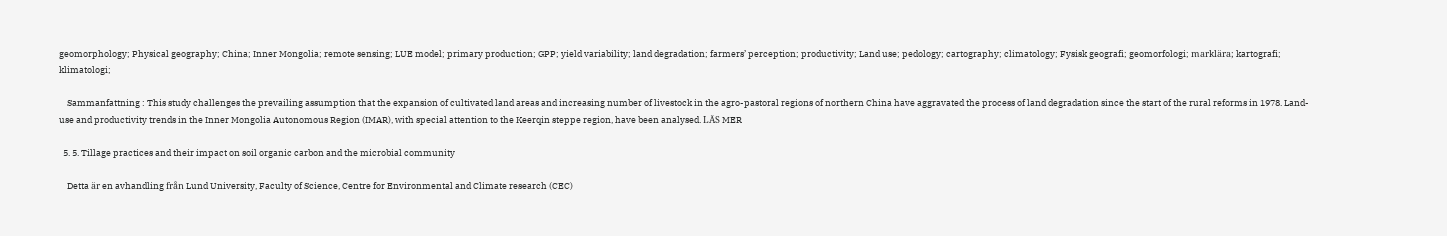geomorphology; Physical geography; China; Inner Mongolia; remote sensing; LUE model; primary production; GPP; yield variability; land degradation; farmers’ perception; productivity; Land use; pedology; cartography; climatology; Fysisk geografi; geomorfologi; marklära; kartografi; klimatologi;

    Sammanfattning : This study challenges the prevailing assumption that the expansion of cultivated land areas and increasing number of livestock in the agro-pastoral regions of northern China have aggravated the process of land degradation since the start of the rural reforms in 1978. Land-use and productivity trends in the Inner Mongolia Autonomous Region (IMAR), with special attention to the Keerqin steppe region, have been analysed. LÄS MER

  5. 5. Tillage practices and their impact on soil organic carbon and the microbial community

    Detta är en avhandling från Lund University, Faculty of Science, Centre for Environmental and Climate research (CEC)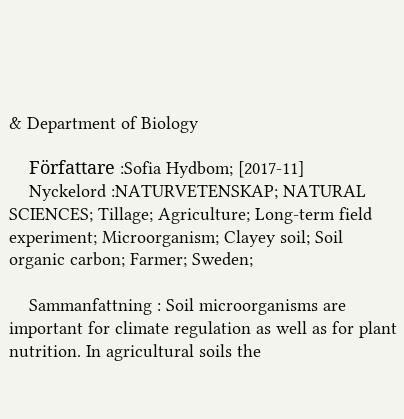& Department of Biology

    Författare :Sofia Hydbom; [2017-11]
    Nyckelord :NATURVETENSKAP; NATURAL SCIENCES; Tillage; Agriculture; Long-term field experiment; Microorganism; Clayey soil; Soil organic carbon; Farmer; Sweden;

    Sammanfattning : Soil microorganisms are important for climate regulation as well as for plant nutrition. In agricultural soils the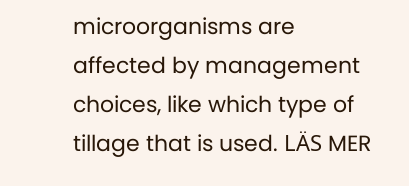microorganisms are affected by management choices, like which type of tillage that is used. LÄS MER